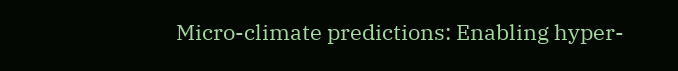Micro-climate predictions: Enabling hyper-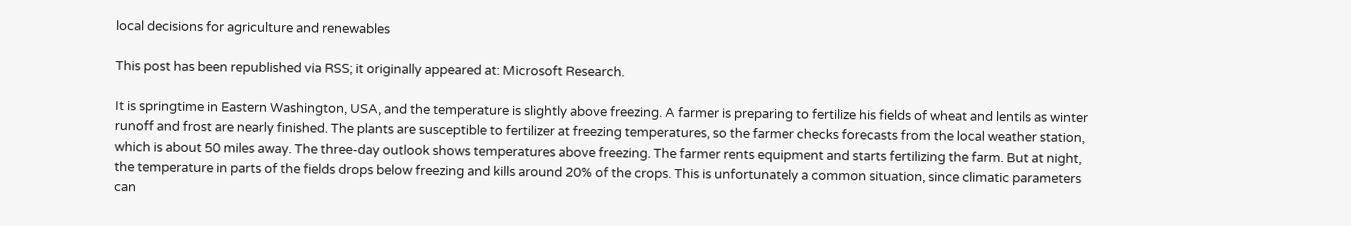local decisions for agriculture and renewables

This post has been republished via RSS; it originally appeared at: Microsoft Research.

It is springtime in Eastern Washington, USA, and the temperature is slightly above freezing. A farmer is preparing to fertilize his fields of wheat and lentils as winter runoff and frost are nearly finished. The plants are susceptible to fertilizer at freezing temperatures, so the farmer checks forecasts from the local weather station, which is about 50 miles away. The three-day outlook shows temperatures above freezing. The farmer rents equipment and starts fertilizing the farm. But at night, the temperature in parts of the fields drops below freezing and kills around 20% of the crops. This is unfortunately a common situation, since climatic parameters can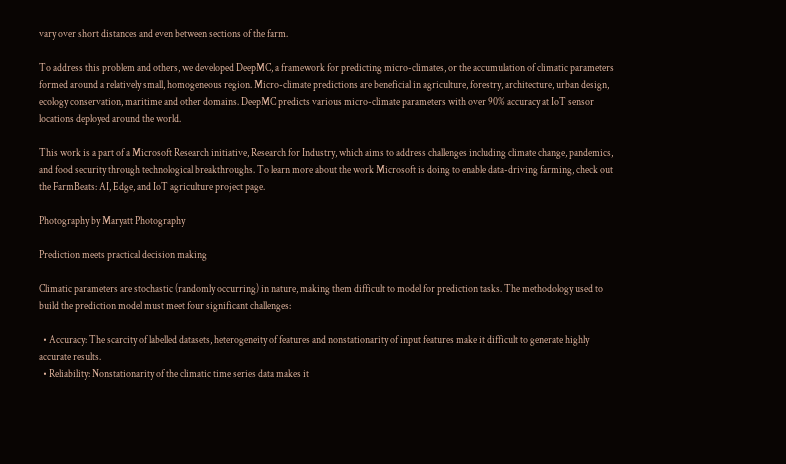vary over short distances and even between sections of the farm.

To address this problem and others, we developed DeepMC, a framework for predicting micro-climates, or the accumulation of climatic parameters formed around a relatively small, homogeneous region. Micro-climate predictions are beneficial in agriculture, forestry, architecture, urban design, ecology conservation, maritime and other domains. DeepMC predicts various micro-climate parameters with over 90% accuracy at IoT sensor locations deployed around the world.

This work is a part of a Microsoft Research initiative, Research for Industry, which aims to address challenges including climate change, pandemics, and food security through technological breakthroughs. To learn more about the work Microsoft is doing to enable data-driving farming, check out the FarmBeats: AI, Edge, and IoT agriculture project page.

Photography by Maryatt Photography

Prediction meets practical decision making

Climatic parameters are stochastic (randomly occurring) in nature, making them difficult to model for prediction tasks. The methodology used to build the prediction model must meet four significant challenges:

  • Accuracy: The scarcity of labelled datasets, heterogeneity of features and nonstationarity of input features make it difficult to generate highly accurate results.
  • Reliability: Nonstationarity of the climatic time series data makes it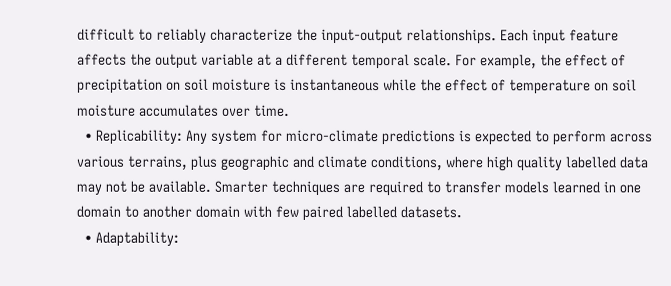difficult to reliably characterize the input-output relationships. Each input feature affects the output variable at a different temporal scale. For example, the effect of precipitation on soil moisture is instantaneous while the effect of temperature on soil moisture accumulates over time.
  • Replicability: Any system for micro-climate predictions is expected to perform across various terrains, plus geographic and climate conditions, where high quality labelled data may not be available. Smarter techniques are required to transfer models learned in one domain to another domain with few paired labelled datasets.
  • Adaptability: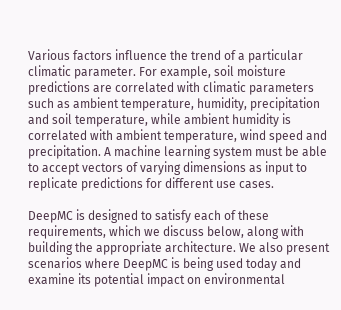Various factors influence the trend of a particular climatic parameter. For example, soil moisture predictions are correlated with climatic parameters such as ambient temperature, humidity, precipitation and soil temperature, while ambient humidity is correlated with ambient temperature, wind speed and precipitation. A machine learning system must be able to accept vectors of varying dimensions as input to replicate predictions for different use cases.

DeepMC is designed to satisfy each of these requirements, which we discuss below, along with building the appropriate architecture. We also present  scenarios where DeepMC is being used today and examine its potential impact on environmental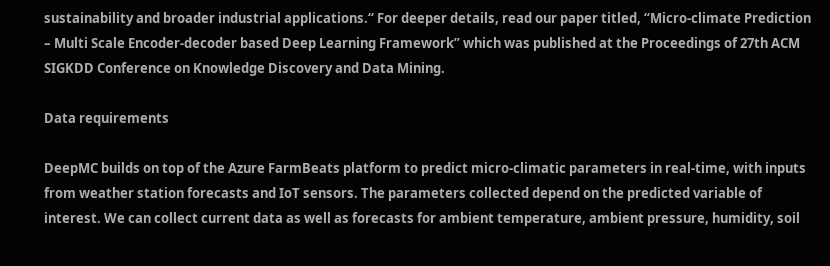sustainability and broader industrial applications.“ For deeper details, read our paper titled, “Micro-climate Prediction – Multi Scale Encoder-decoder based Deep Learning Framework” which was published at the Proceedings of 27th ACM SIGKDD Conference on Knowledge Discovery and Data Mining.

Data requirements

DeepMC builds on top of the Azure FarmBeats platform to predict micro-climatic parameters in real-time, with inputs from weather station forecasts and IoT sensors. The parameters collected depend on the predicted variable of interest. We can collect current data as well as forecasts for ambient temperature, ambient pressure, humidity, soil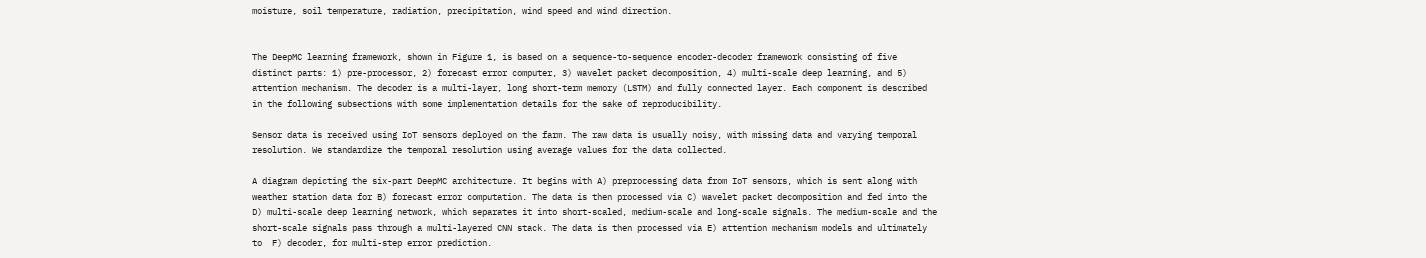moisture, soil temperature, radiation, precipitation, wind speed and wind direction.


The DeepMC learning framework, shown in Figure 1, is based on a sequence-to-sequence encoder-decoder framework consisting of five distinct parts: 1) pre-processor, 2) forecast error computer, 3) wavelet packet decomposition, 4) multi-scale deep learning, and 5) attention mechanism. The decoder is a multi-layer, long short-term memory (LSTM) and fully connected layer. Each component is described in the following subsections with some implementation details for the sake of reproducibility.

Sensor data is received using IoT sensors deployed on the farm. The raw data is usually noisy, with missing data and varying temporal resolution. We standardize the temporal resolution using average values for the data collected.

A diagram depicting the six-part DeepMC architecture. It begins with A) preprocessing data from IoT sensors, which is sent along with weather station data for B) forecast error computation. The data is then processed via C) wavelet packet decomposition and fed into the D) multi-scale deep learning network, which separates it into short-scaled, medium-scale and long-scale signals. The medium-scale and the short-scale signals pass through a multi-layered CNN stack. The data is then processed via E) attention mechanism models and ultimately to  F) decoder, for multi-step error prediction.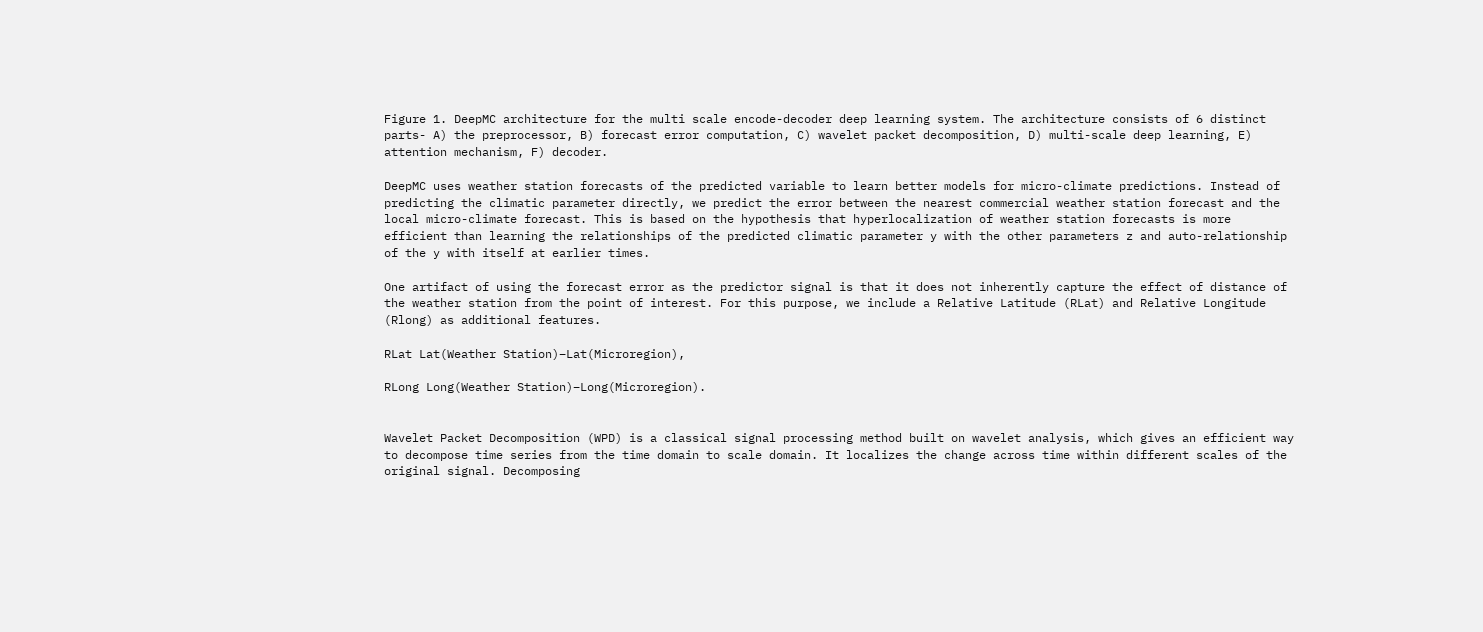Figure 1. DeepMC architecture for the multi scale encode-decoder deep learning system. The architecture consists of 6 distinct parts- A) the preprocessor, B) forecast error computation, C) wavelet packet decomposition, D) multi-scale deep learning, E) attention mechanism, F) decoder.

DeepMC uses weather station forecasts of the predicted variable to learn better models for micro-climate predictions. Instead of predicting the climatic parameter directly, we predict the error between the nearest commercial weather station forecast and the local micro-climate forecast. This is based on the hypothesis that hyperlocalization of weather station forecasts is more efficient than learning the relationships of the predicted climatic parameter y with the other parameters z and auto-relationship of the y with itself at earlier times.

One artifact of using the forecast error as the predictor signal is that it does not inherently capture the effect of distance of the weather station from the point of interest. For this purpose, we include a Relative Latitude (RLat) and Relative Longitude (Rlong) as additional features.

RLat Lat(Weather Station)−Lat(Microregion),

RLong Long(Weather Station)−Long(Microregion).


Wavelet Packet Decomposition (WPD) is a classical signal processing method built on wavelet analysis, which gives an efficient way to decompose time series from the time domain to scale domain. It localizes the change across time within different scales of the original signal. Decomposing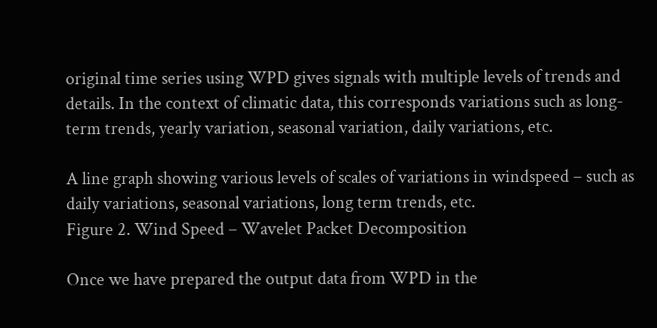original time series using WPD gives signals with multiple levels of trends and details. In the context of climatic data, this corresponds variations such as long-term trends, yearly variation, seasonal variation, daily variations, etc.

A line graph showing various levels of scales of variations in windspeed – such as daily variations, seasonal variations, long term trends, etc.
Figure 2. Wind Speed – Wavelet Packet Decomposition

Once we have prepared the output data from WPD in the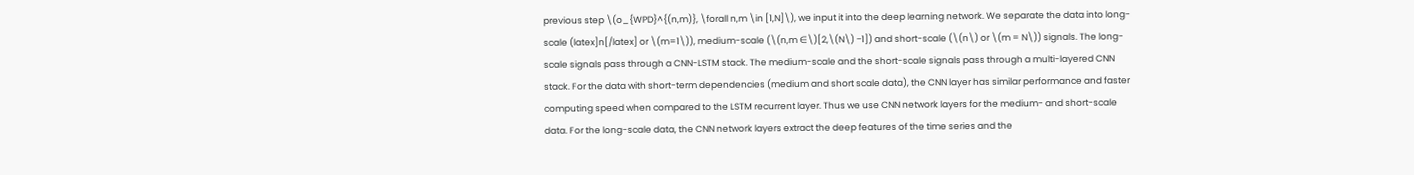previous step \(o_{WPD}^{(n,m)}, \forall n,m \in [1,N]\), we input it into the deep learning network. We separate the data into long-scale (latex]n[/latex] or \(m=1\)), medium-scale (\(n,m ∈\)[2,\(N\) −1]) and short-scale (\(n\) or \(m = N\)) signals. The long-scale signals pass through a CNN-LSTM stack. The medium-scale and the short-scale signals pass through a multi-layered CNN stack. For the data with short-term dependencies (medium and short scale data), the CNN layer has similar performance and faster computing speed when compared to the LSTM recurrent layer. Thus we use CNN network layers for the medium- and short-scale data. For the long-scale data, the CNN network layers extract the deep features of the time series and the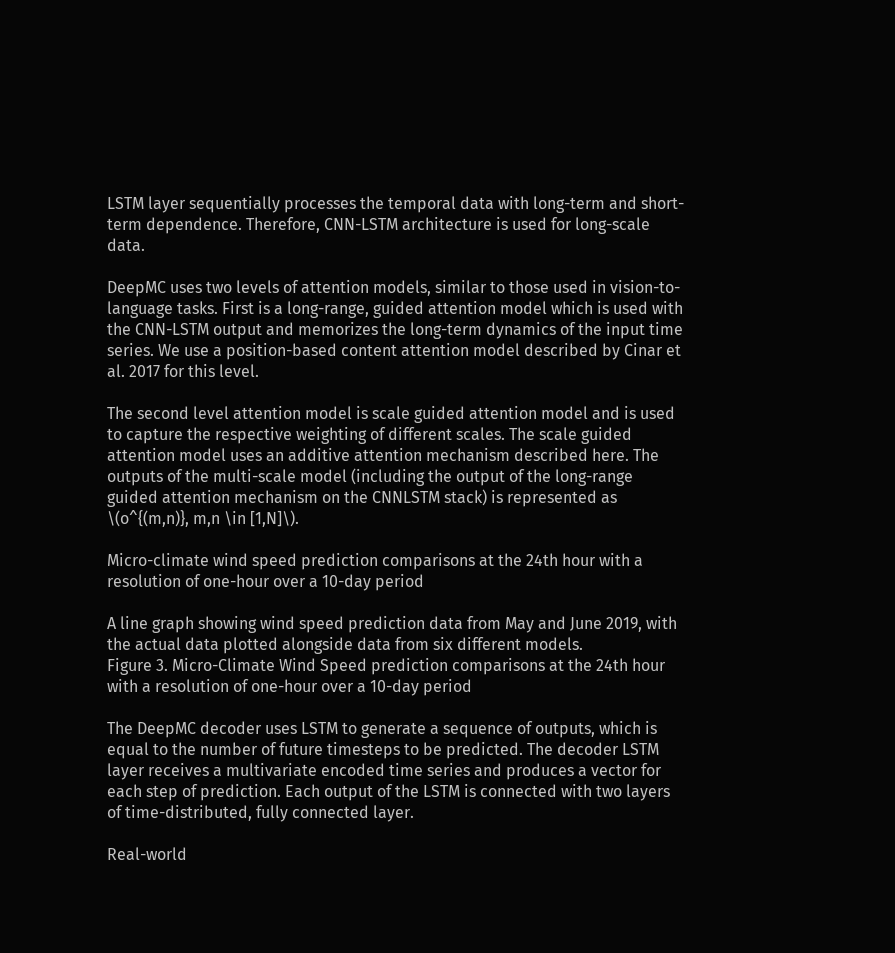LSTM layer sequentially processes the temporal data with long-term and short-term dependence. Therefore, CNN-LSTM architecture is used for long-scale data.

DeepMC uses two levels of attention models, similar to those used in vision-to-language tasks. First is a long-range, guided attention model which is used with the CNN-LSTM output and memorizes the long-term dynamics of the input time series. We use a position-based content attention model described by Cinar et al. 2017 for this level.

The second level attention model is scale guided attention model and is used to capture the respective weighting of different scales. The scale guided attention model uses an additive attention mechanism described here. The outputs of the multi-scale model (including the output of the long-range guided attention mechanism on the CNNLSTM stack) is represented as \(o^{(m,n)}, m,n \in [1,N]\).

Micro-climate wind speed prediction comparisons at the 24th hour with a resolution of one-hour over a 10-day period

A line graph showing wind speed prediction data from May and June 2019, with the actual data plotted alongside data from six different models.
Figure 3. Micro-Climate Wind Speed prediction comparisons at the 24th hour with a resolution of one-hour over a 10-day period

The DeepMC decoder uses LSTM to generate a sequence of outputs, which is equal to the number of future timesteps to be predicted. The decoder LSTM layer receives a multivariate encoded time series and produces a vector for each step of prediction. Each output of the LSTM is connected with two layers of time-distributed, fully connected layer.

Real-world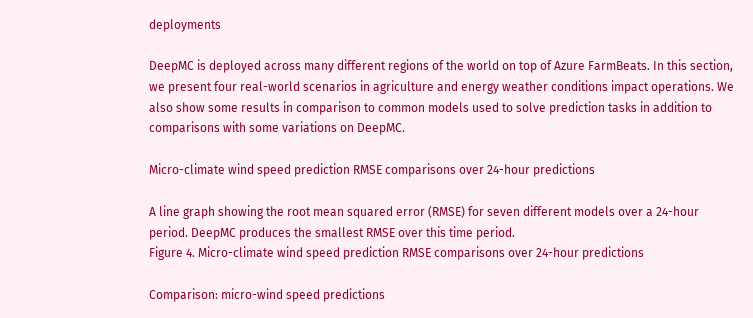deployments

DeepMC is deployed across many different regions of the world on top of Azure FarmBeats. In this section, we present four real-world scenarios in agriculture and energy weather conditions impact operations. We also show some results in comparison to common models used to solve prediction tasks in addition to comparisons with some variations on DeepMC.

Micro-climate wind speed prediction RMSE comparisons over 24-hour predictions

A line graph showing the root mean squared error (RMSE) for seven different models over a 24-hour period. DeepMC produces the smallest RMSE over this time period.
Figure 4. Micro-climate wind speed prediction RMSE comparisons over 24-hour predictions

Comparison: micro-wind speed predictions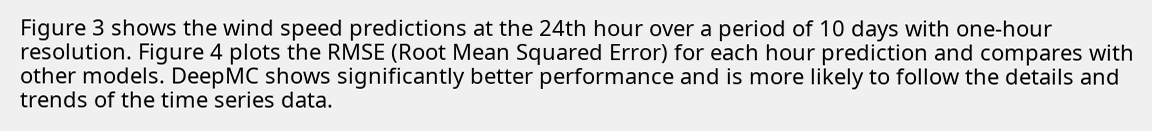Figure 3 shows the wind speed predictions at the 24th hour over a period of 10 days with one-hour resolution. Figure 4 plots the RMSE (Root Mean Squared Error) for each hour prediction and compares with other models. DeepMC shows significantly better performance and is more likely to follow the details and trends of the time series data.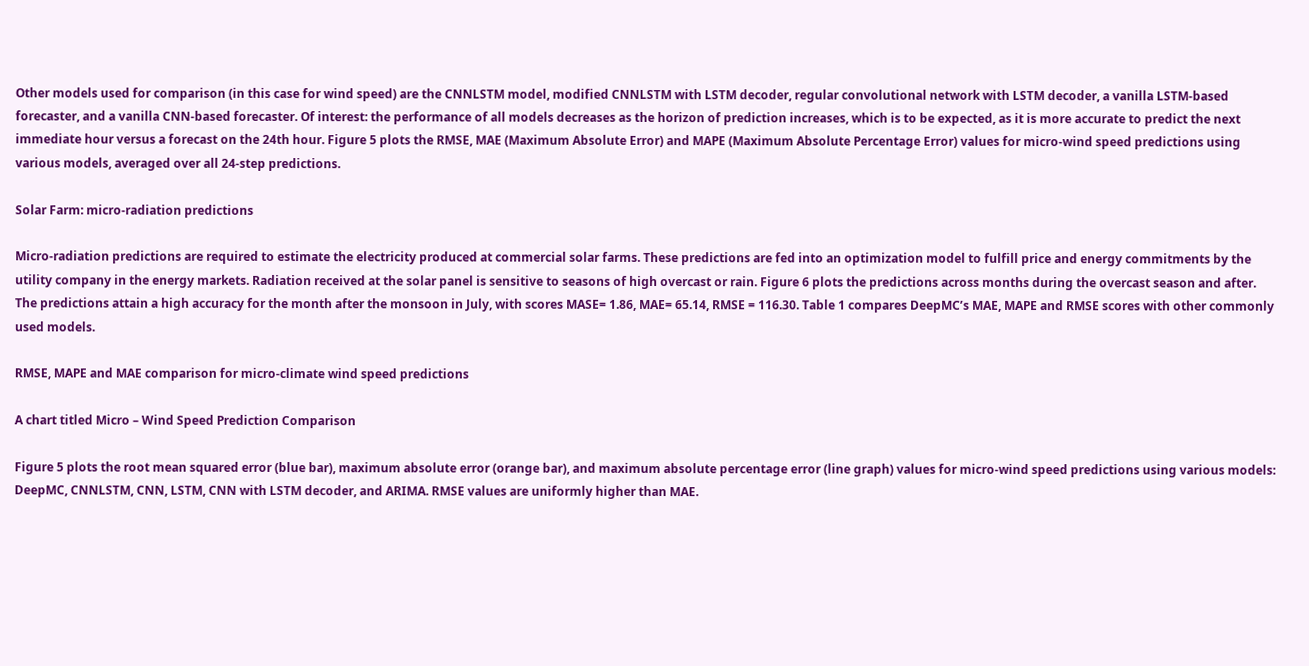Other models used for comparison (in this case for wind speed) are the CNNLSTM model, modified CNNLSTM with LSTM decoder, regular convolutional network with LSTM decoder, a vanilla LSTM-based forecaster, and a vanilla CNN-based forecaster. Of interest: the performance of all models decreases as the horizon of prediction increases, which is to be expected, as it is more accurate to predict the next immediate hour versus a forecast on the 24th hour. Figure 5 plots the RMSE, MAE (Maximum Absolute Error) and MAPE (Maximum Absolute Percentage Error) values for micro-wind speed predictions using various models, averaged over all 24-step predictions.

Solar Farm: micro-radiation predictions

Micro-radiation predictions are required to estimate the electricity produced at commercial solar farms. These predictions are fed into an optimization model to fulfill price and energy commitments by the utility company in the energy markets. Radiation received at the solar panel is sensitive to seasons of high overcast or rain. Figure 6 plots the predictions across months during the overcast season and after. The predictions attain a high accuracy for the month after the monsoon in July, with scores MASE= 1.86, MAE= 65.14, RMSE = 116.30. Table 1 compares DeepMC’s MAE, MAPE and RMSE scores with other commonly used models.

RMSE, MAPE and MAE comparison for micro-climate wind speed predictions

A chart titled Micro – Wind Speed Prediction Comparison

Figure 5 plots the root mean squared error (blue bar), maximum absolute error (orange bar), and maximum absolute percentage error (line graph) values for micro-wind speed predictions using various models: DeepMC, CNNLSTM, CNN, LSTM, CNN with LSTM decoder, and ARIMA. RMSE values are uniformly higher than MAE.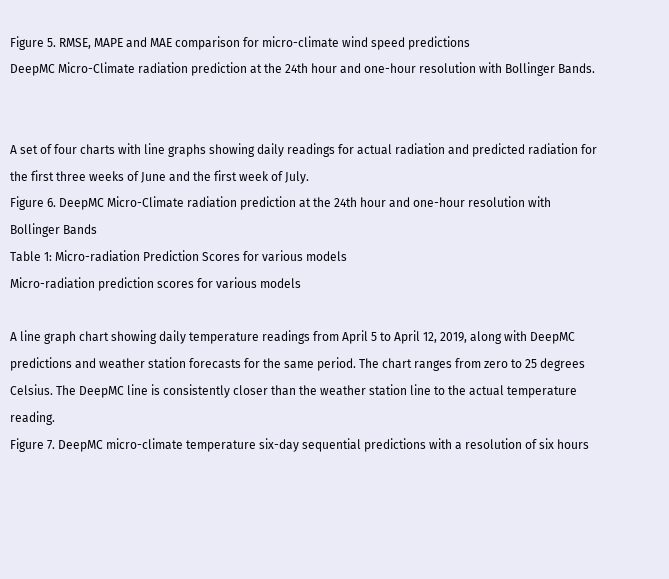Figure 5. RMSE, MAPE and MAE comparison for micro-climate wind speed predictions
DeepMC Micro-Climate radiation prediction at the 24th hour and one-hour resolution with Bollinger Bands.


A set of four charts with line graphs showing daily readings for actual radiation and predicted radiation for the first three weeks of June and the first week of July.
Figure 6. DeepMC Micro-Climate radiation prediction at the 24th hour and one-hour resolution with Bollinger Bands
Table 1: Micro-radiation Prediction Scores for various models
Micro-radiation prediction scores for various models

A line graph chart showing daily temperature readings from April 5 to April 12, 2019, along with DeepMC predictions and weather station forecasts for the same period. The chart ranges from zero to 25 degrees Celsius. The DeepMC line is consistently closer than the weather station line to the actual temperature reading.
Figure 7. DeepMC micro-climate temperature six-day sequential predictions with a resolution of six hours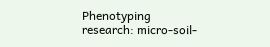Phenotyping research: micro-soil-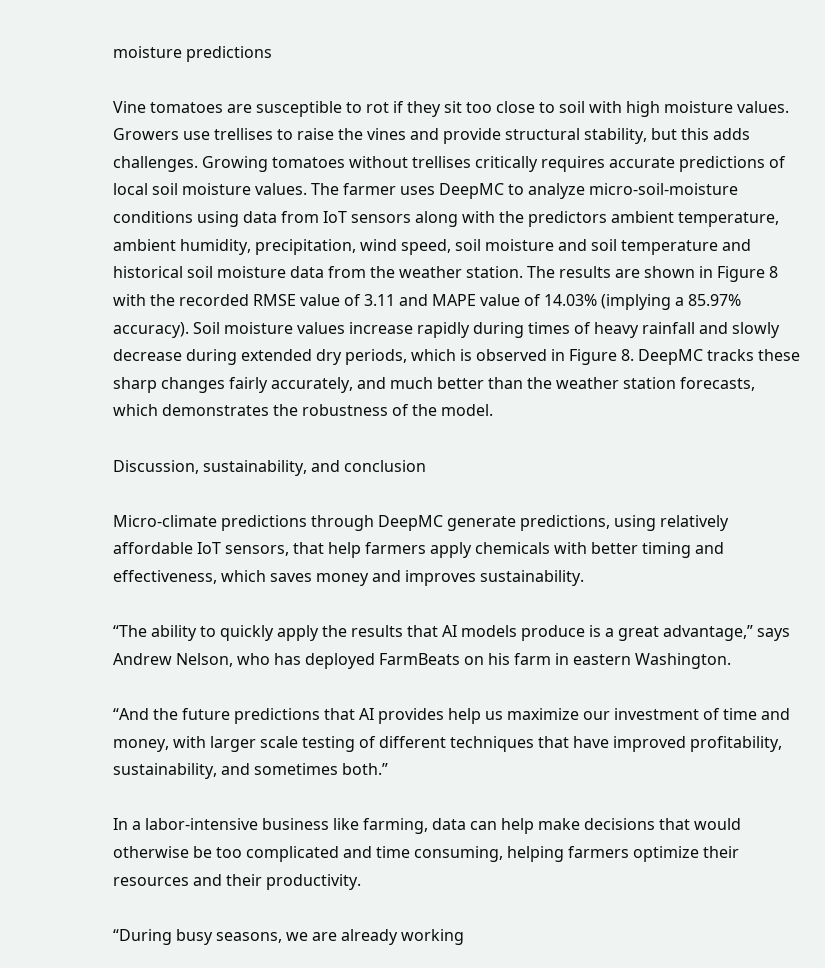moisture predictions

Vine tomatoes are susceptible to rot if they sit too close to soil with high moisture values. Growers use trellises to raise the vines and provide structural stability, but this adds challenges. Growing tomatoes without trellises critically requires accurate predictions of local soil moisture values. The farmer uses DeepMC to analyze micro-soil-moisture conditions using data from IoT sensors along with the predictors ambient temperature, ambient humidity, precipitation, wind speed, soil moisture and soil temperature and historical soil moisture data from the weather station. The results are shown in Figure 8 with the recorded RMSE value of 3.11 and MAPE value of 14.03% (implying a 85.97% accuracy). Soil moisture values increase rapidly during times of heavy rainfall and slowly decrease during extended dry periods, which is observed in Figure 8. DeepMC tracks these sharp changes fairly accurately, and much better than the weather station forecasts, which demonstrates the robustness of the model.

Discussion, sustainability, and conclusion

Micro-climate predictions through DeepMC generate predictions, using relatively affordable IoT sensors, that help farmers apply chemicals with better timing and effectiveness, which saves money and improves sustainability.

“The ability to quickly apply the results that AI models produce is a great advantage,” says Andrew Nelson, who has deployed FarmBeats on his farm in eastern Washington.

“And the future predictions that AI provides help us maximize our investment of time and money, with larger scale testing of different techniques that have improved profitability, sustainability, and sometimes both.”

In a labor-intensive business like farming, data can help make decisions that would otherwise be too complicated and time consuming, helping farmers optimize their resources and their productivity.

“During busy seasons, we are already working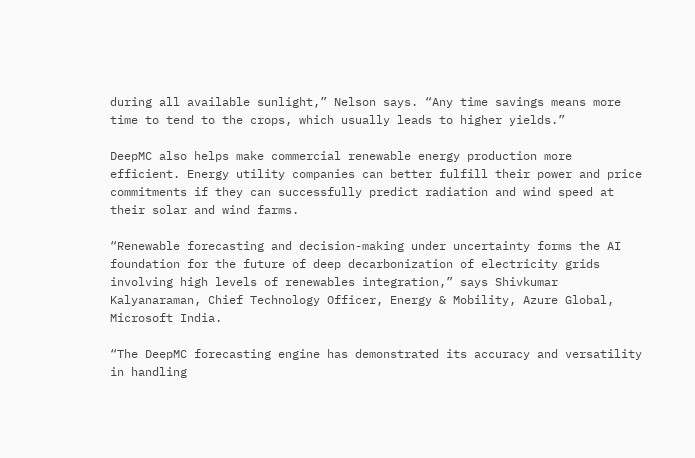during all available sunlight,” Nelson says. “Any time savings means more time to tend to the crops, which usually leads to higher yields.”

DeepMC also helps make commercial renewable energy production more efficient. Energy utility companies can better fulfill their power and price commitments if they can successfully predict radiation and wind speed at their solar and wind farms.

“Renewable forecasting and decision-making under uncertainty forms the AI foundation for the future of deep decarbonization of electricity grids involving high levels of renewables integration,” says Shivkumar Kalyanaraman, Chief Technology Officer, Energy & Mobility, Azure Global, Microsoft India.

“The DeepMC forecasting engine has demonstrated its accuracy and versatility in handling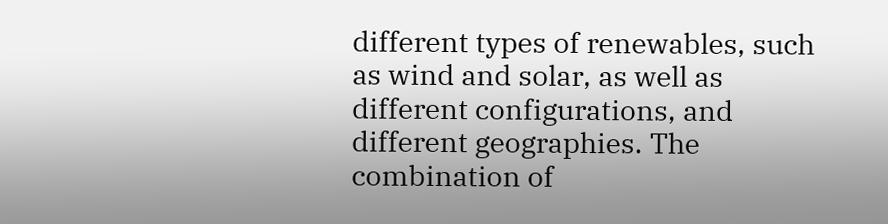different types of renewables, such as wind and solar, as well as different configurations, and different geographies. The combination of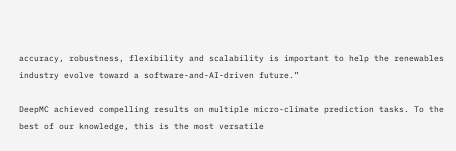accuracy, robustness, flexibility and scalability is important to help the renewables industry evolve toward a software-and-AI-driven future.”

DeepMC achieved compelling results on multiple micro-climate prediction tasks. To the best of our knowledge, this is the most versatile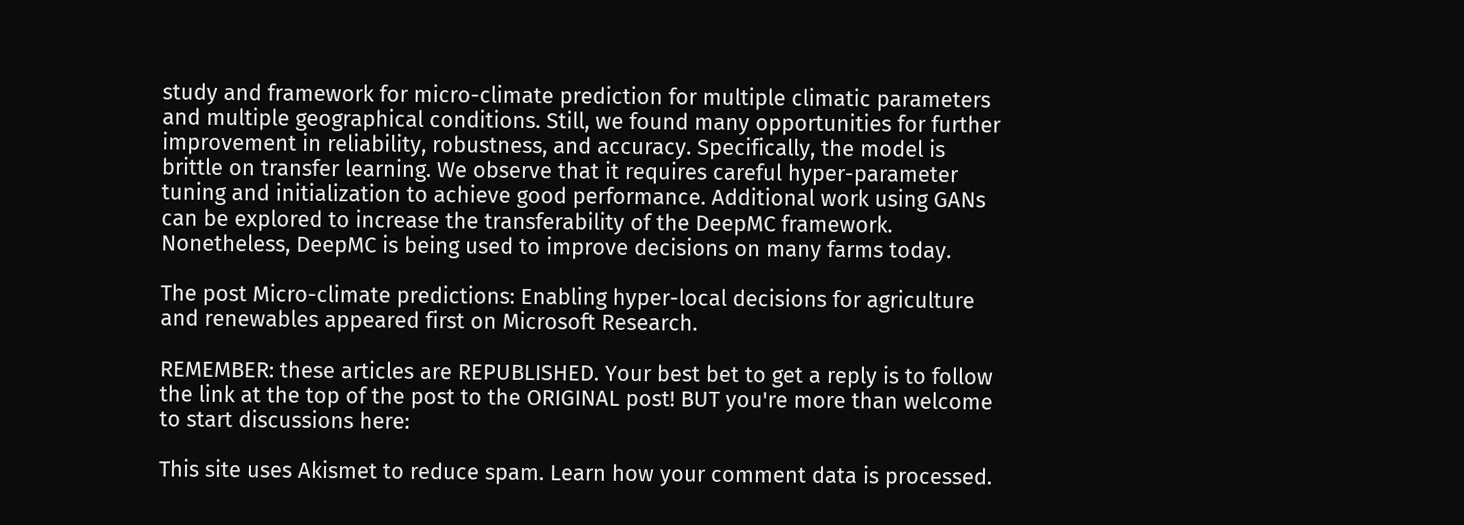study and framework for micro-climate prediction for multiple climatic parameters and multiple geographical conditions. Still, we found many opportunities for further improvement in reliability, robustness, and accuracy. Specifically, the model is brittle on transfer learning. We observe that it requires careful hyper-parameter tuning and initialization to achieve good performance. Additional work using GANs can be explored to increase the transferability of the DeepMC framework. Nonetheless, DeepMC is being used to improve decisions on many farms today.

The post Micro-climate predictions: Enabling hyper-local decisions for agriculture and renewables appeared first on Microsoft Research.

REMEMBER: these articles are REPUBLISHED. Your best bet to get a reply is to follow the link at the top of the post to the ORIGINAL post! BUT you're more than welcome to start discussions here:

This site uses Akismet to reduce spam. Learn how your comment data is processed.